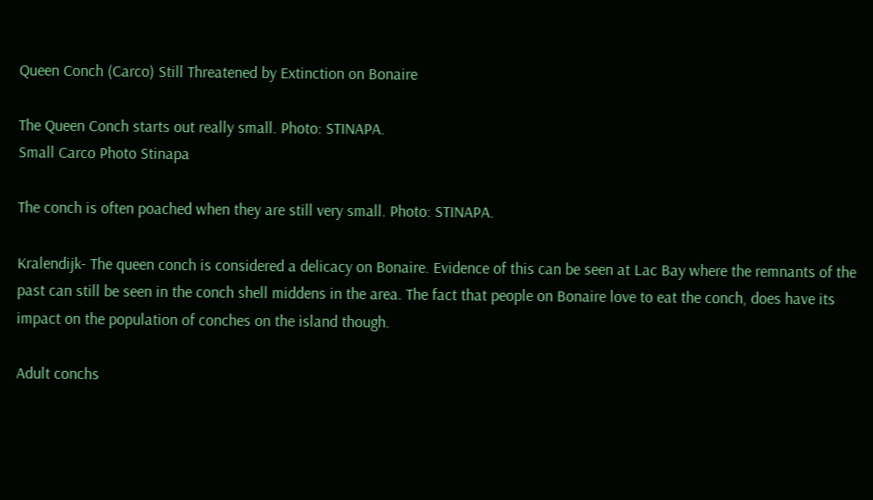Queen Conch (Carco) Still Threatened by Extinction on Bonaire

The Queen Conch starts out really small. Photo: STINAPA.
Small Carco Photo Stinapa

The conch is often poached when they are still very small. Photo: STINAPA.

Kralendijk- The queen conch is considered a delicacy on Bonaire. Evidence of this can be seen at Lac Bay where the remnants of the past can still be seen in the conch shell middens in the area. The fact that people on Bonaire love to eat the conch, does have its impact on the population of conches on the island though.

Adult conchs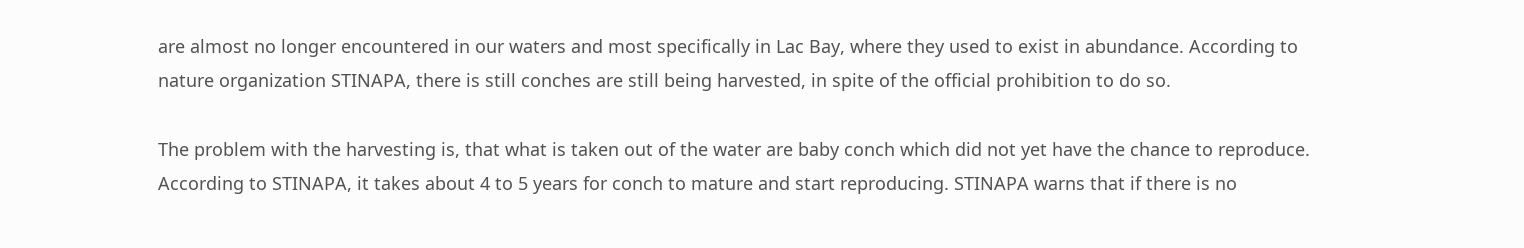are almost no longer encountered in our waters and most specifically in Lac Bay, where they used to exist in abundance. According to nature organization STINAPA, there is still conches are still being harvested, in spite of the official prohibition to do so.

The problem with the harvesting is, that what is taken out of the water are baby conch which did not yet have the chance to reproduce. According to STINAPA, it takes about 4 to 5 years for conch to mature and start reproducing. STINAPA warns that if there is no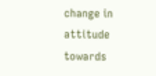change in attitude towards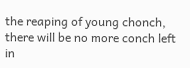the reaping of young chonch, there will be no more conch left in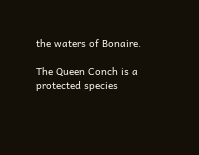the waters of Bonaire.

The Queen Conch is a protected species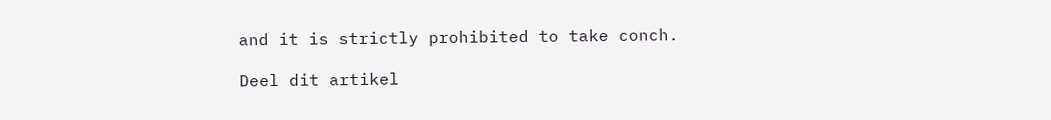and it is strictly prohibited to take conch.

Deel dit artikel